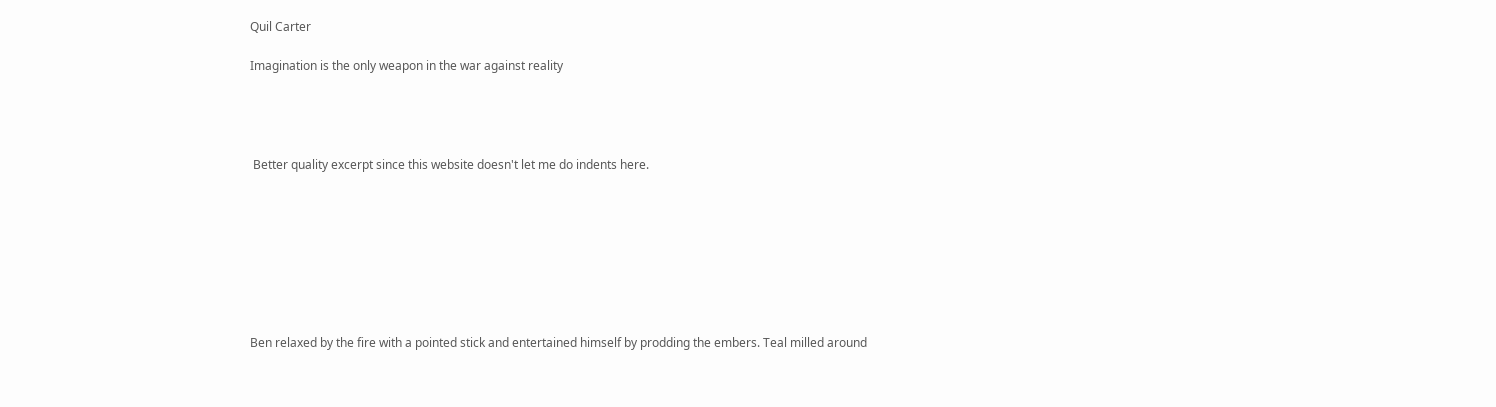Quil Carter

Imagination is the only weapon in the war against reality




 Better quality excerpt since this website doesn't let me do indents here.








Ben relaxed by the fire with a pointed stick and entertained himself by prodding the embers. Teal milled around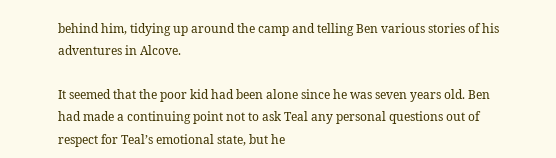behind him, tidying up around the camp and telling Ben various stories of his adventures in Alcove.

It seemed that the poor kid had been alone since he was seven years old. Ben had made a continuing point not to ask Teal any personal questions out of respect for Teal’s emotional state, but he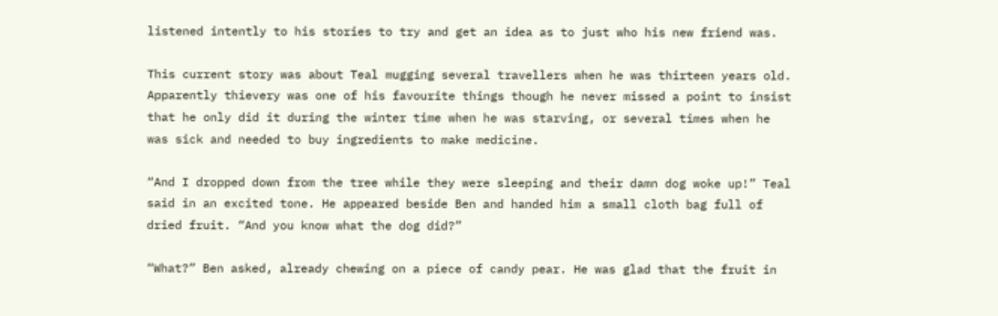listened intently to his stories to try and get an idea as to just who his new friend was.

This current story was about Teal mugging several travellers when he was thirteen years old. Apparently thievery was one of his favourite things though he never missed a point to insist that he only did it during the winter time when he was starving, or several times when he was sick and needed to buy ingredients to make medicine.

“And I dropped down from the tree while they were sleeping and their damn dog woke up!” Teal said in an excited tone. He appeared beside Ben and handed him a small cloth bag full of dried fruit. “And you know what the dog did?”

“What?” Ben asked, already chewing on a piece of candy pear. He was glad that the fruit in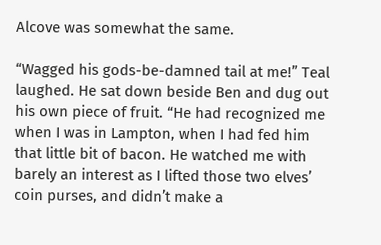Alcove was somewhat the same.

“Wagged his gods-be-damned tail at me!” Teal laughed. He sat down beside Ben and dug out his own piece of fruit. “He had recognized me when I was in Lampton, when I had fed him that little bit of bacon. He watched me with barely an interest as I lifted those two elves’ coin purses, and didn’t make a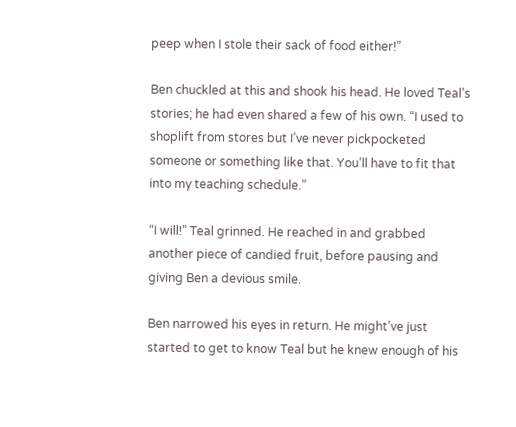peep when I stole their sack of food either!”

Ben chuckled at this and shook his head. He loved Teal’s stories; he had even shared a few of his own. “I used to shoplift from stores but I’ve never pickpocketed someone or something like that. You’ll have to fit that into my teaching schedule.”

“I will!” Teal grinned. He reached in and grabbed another piece of candied fruit, before pausing and giving Ben a devious smile.

Ben narrowed his eyes in return. He might’ve just started to get to know Teal but he knew enough of his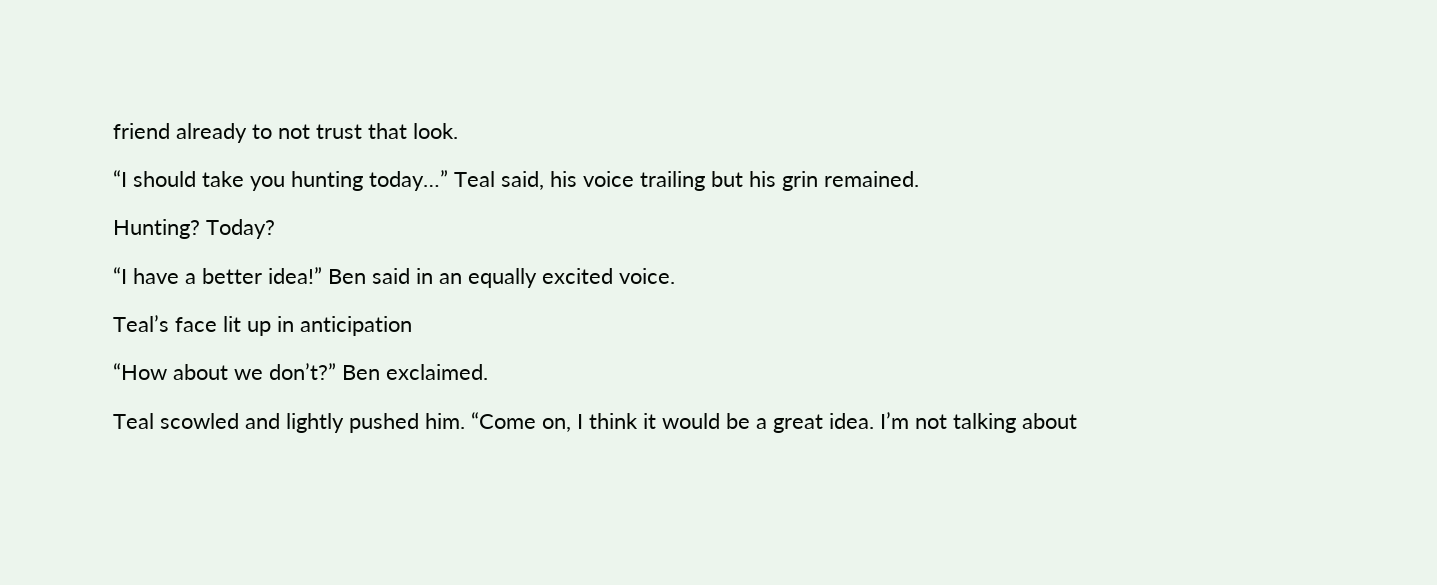friend already to not trust that look.

“I should take you hunting today…” Teal said, his voice trailing but his grin remained.

Hunting? Today?

“I have a better idea!” Ben said in an equally excited voice.

Teal’s face lit up in anticipation

“How about we don’t?” Ben exclaimed.

Teal scowled and lightly pushed him. “Come on, I think it would be a great idea. I’m not talking about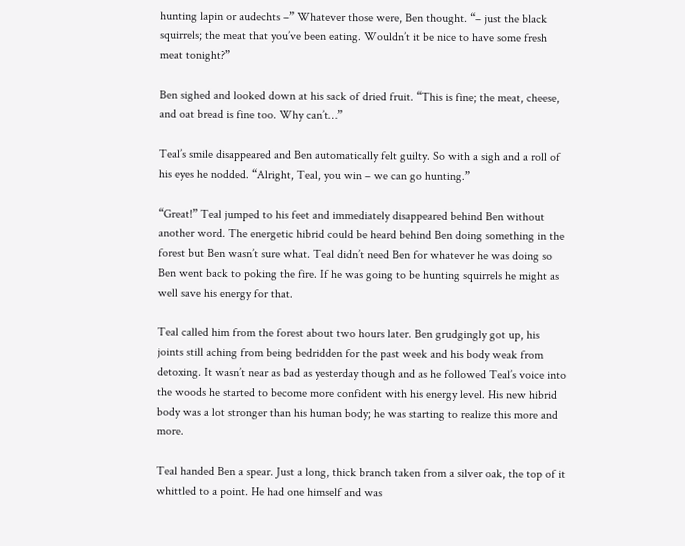hunting lapin or audechts –” Whatever those were, Ben thought. “– just the black squirrels; the meat that you’ve been eating. Wouldn’t it be nice to have some fresh meat tonight?”

Ben sighed and looked down at his sack of dried fruit. “This is fine; the meat, cheese, and oat bread is fine too. Why can’t…”

Teal’s smile disappeared and Ben automatically felt guilty. So with a sigh and a roll of his eyes he nodded. “Alright, Teal, you win – we can go hunting.”

“Great!” Teal jumped to his feet and immediately disappeared behind Ben without another word. The energetic hibrid could be heard behind Ben doing something in the forest but Ben wasn’t sure what. Teal didn’t need Ben for whatever he was doing so Ben went back to poking the fire. If he was going to be hunting squirrels he might as well save his energy for that.

Teal called him from the forest about two hours later. Ben grudgingly got up, his joints still aching from being bedridden for the past week and his body weak from detoxing. It wasn’t near as bad as yesterday though and as he followed Teal’s voice into the woods he started to become more confident with his energy level. His new hibrid body was a lot stronger than his human body; he was starting to realize this more and more.

Teal handed Ben a spear. Just a long, thick branch taken from a silver oak, the top of it whittled to a point. He had one himself and was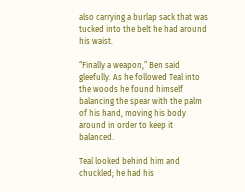also carrying a burlap sack that was tucked into the belt he had around his waist.

“Finally a weapon,” Ben said gleefully. As he followed Teal into the woods he found himself balancing the spear with the palm of his hand, moving his body around in order to keep it balanced.

Teal looked behind him and chuckled; he had his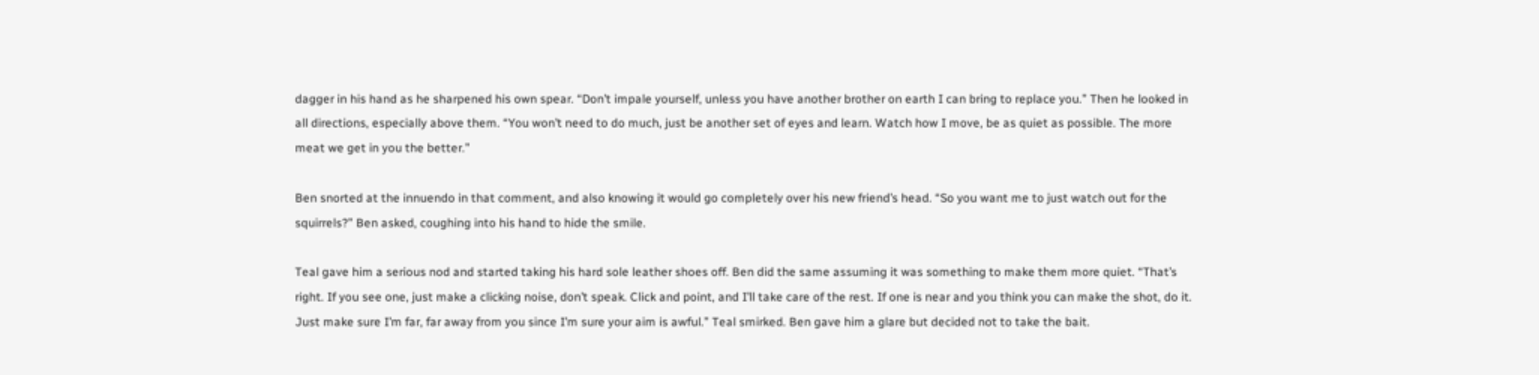dagger in his hand as he sharpened his own spear. “Don’t impale yourself, unless you have another brother on earth I can bring to replace you.” Then he looked in all directions, especially above them. “You won’t need to do much, just be another set of eyes and learn. Watch how I move, be as quiet as possible. The more meat we get in you the better.”

Ben snorted at the innuendo in that comment, and also knowing it would go completely over his new friend’s head. “So you want me to just watch out for the squirrels?” Ben asked, coughing into his hand to hide the smile.

Teal gave him a serious nod and started taking his hard sole leather shoes off. Ben did the same assuming it was something to make them more quiet. “That’s right. If you see one, just make a clicking noise, don’t speak. Click and point, and I’ll take care of the rest. If one is near and you think you can make the shot, do it. Just make sure I’m far, far away from you since I’m sure your aim is awful.” Teal smirked. Ben gave him a glare but decided not to take the bait.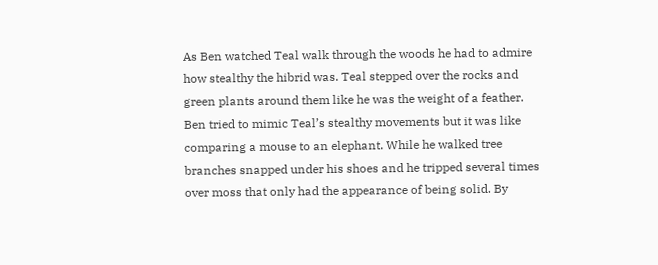As Ben watched Teal walk through the woods he had to admire how stealthy the hibrid was. Teal stepped over the rocks and green plants around them like he was the weight of a feather. Ben tried to mimic Teal’s stealthy movements but it was like comparing a mouse to an elephant. While he walked tree branches snapped under his shoes and he tripped several times over moss that only had the appearance of being solid. By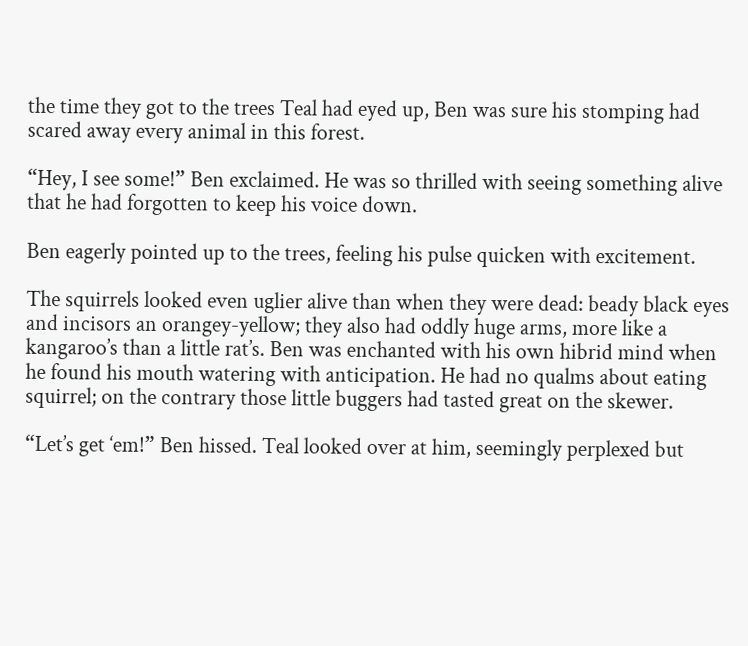the time they got to the trees Teal had eyed up, Ben was sure his stomping had scared away every animal in this forest.

“Hey, I see some!” Ben exclaimed. He was so thrilled with seeing something alive that he had forgotten to keep his voice down.

Ben eagerly pointed up to the trees, feeling his pulse quicken with excitement.

The squirrels looked even uglier alive than when they were dead: beady black eyes and incisors an orangey-yellow; they also had oddly huge arms, more like a kangaroo’s than a little rat’s. Ben was enchanted with his own hibrid mind when he found his mouth watering with anticipation. He had no qualms about eating squirrel; on the contrary those little buggers had tasted great on the skewer.

“Let’s get ‘em!” Ben hissed. Teal looked over at him, seemingly perplexed but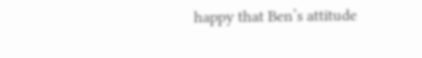happy that Ben’s attitude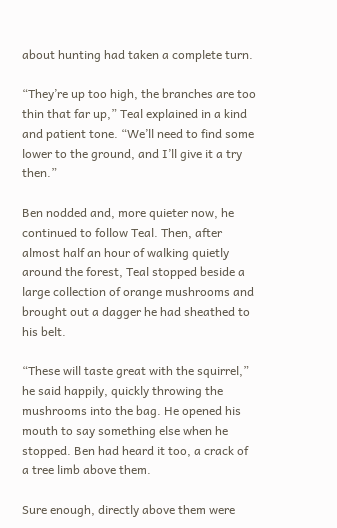about hunting had taken a complete turn.

“They’re up too high, the branches are too thin that far up,” Teal explained in a kind and patient tone. “We’ll need to find some lower to the ground, and I’ll give it a try then.”

Ben nodded and, more quieter now, he continued to follow Teal. Then, after almost half an hour of walking quietly around the forest, Teal stopped beside a large collection of orange mushrooms and brought out a dagger he had sheathed to his belt.

“These will taste great with the squirrel,” he said happily, quickly throwing the mushrooms into the bag. He opened his mouth to say something else when he stopped. Ben had heard it too, a crack of a tree limb above them.

Sure enough, directly above them were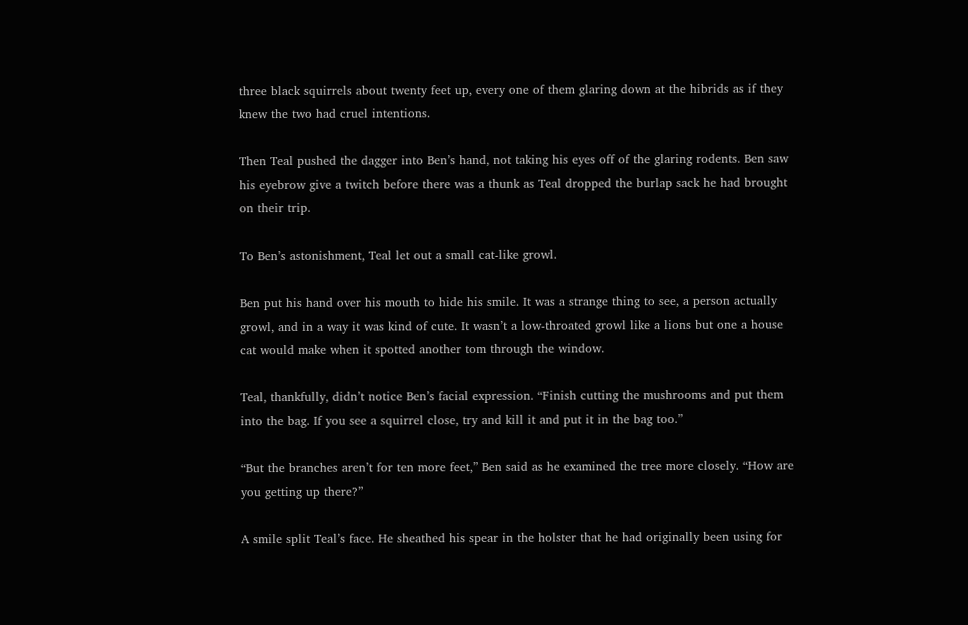three black squirrels about twenty feet up, every one of them glaring down at the hibrids as if they knew the two had cruel intentions.

Then Teal pushed the dagger into Ben’s hand, not taking his eyes off of the glaring rodents. Ben saw his eyebrow give a twitch before there was a thunk as Teal dropped the burlap sack he had brought on their trip.

To Ben’s astonishment, Teal let out a small cat-like growl.

Ben put his hand over his mouth to hide his smile. It was a strange thing to see, a person actually growl, and in a way it was kind of cute. It wasn’t a low-throated growl like a lions but one a house cat would make when it spotted another tom through the window.

Teal, thankfully, didn’t notice Ben’s facial expression. “Finish cutting the mushrooms and put them into the bag. If you see a squirrel close, try and kill it and put it in the bag too.”

“But the branches aren’t for ten more feet,” Ben said as he examined the tree more closely. “How are you getting up there?”

A smile split Teal’s face. He sheathed his spear in the holster that he had originally been using for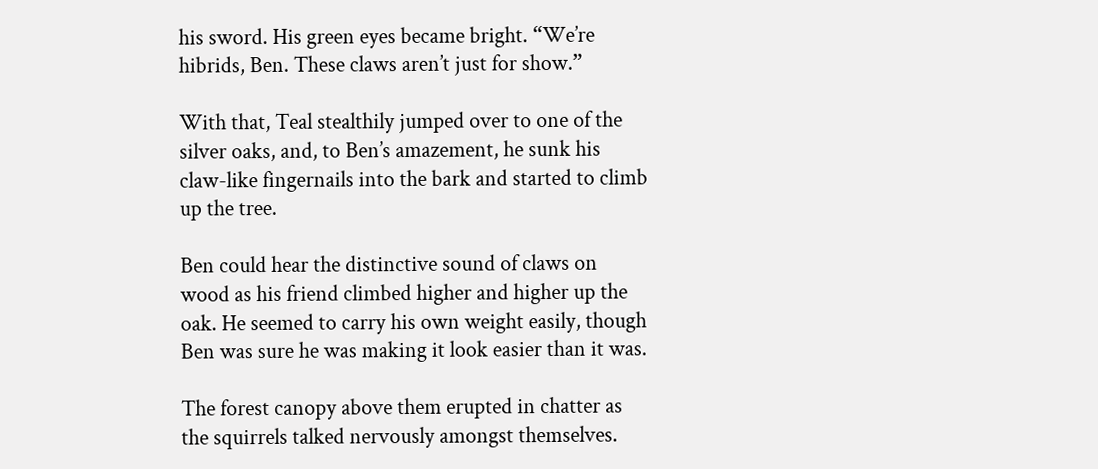his sword. His green eyes became bright. “We’re hibrids, Ben. These claws aren’t just for show.”

With that, Teal stealthily jumped over to one of the silver oaks, and, to Ben’s amazement, he sunk his claw-like fingernails into the bark and started to climb up the tree.

Ben could hear the distinctive sound of claws on wood as his friend climbed higher and higher up the oak. He seemed to carry his own weight easily, though Ben was sure he was making it look easier than it was.

The forest canopy above them erupted in chatter as the squirrels talked nervously amongst themselves.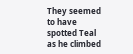They seemed to have spotted Teal as he climbed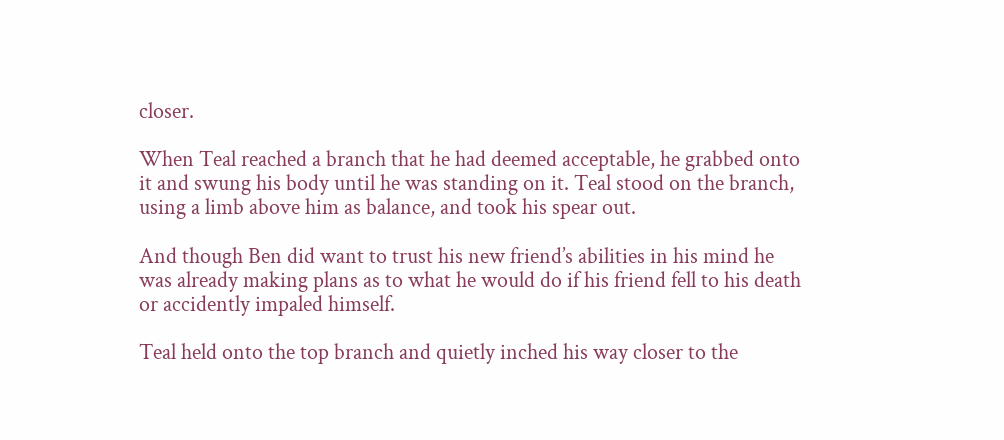closer.

When Teal reached a branch that he had deemed acceptable, he grabbed onto it and swung his body until he was standing on it. Teal stood on the branch, using a limb above him as balance, and took his spear out.

And though Ben did want to trust his new friend’s abilities in his mind he was already making plans as to what he would do if his friend fell to his death or accidently impaled himself.

Teal held onto the top branch and quietly inched his way closer to the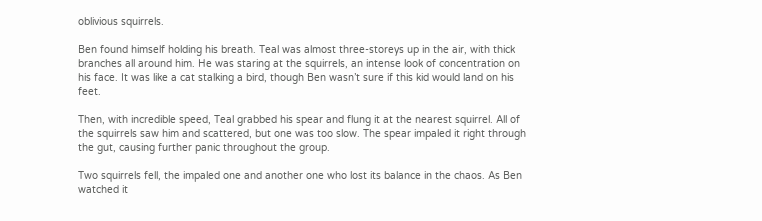oblivious squirrels.

Ben found himself holding his breath. Teal was almost three-storeys up in the air, with thick branches all around him. He was staring at the squirrels, an intense look of concentration on his face. It was like a cat stalking a bird, though Ben wasn’t sure if this kid would land on his feet.

Then, with incredible speed, Teal grabbed his spear and flung it at the nearest squirrel. All of the squirrels saw him and scattered, but one was too slow. The spear impaled it right through the gut, causing further panic throughout the group.

Two squirrels fell, the impaled one and another one who lost its balance in the chaos. As Ben watched it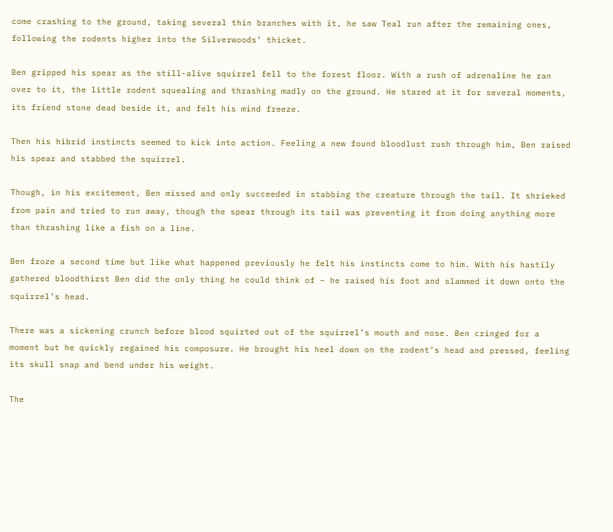come crashing to the ground, taking several thin branches with it, he saw Teal run after the remaining ones, following the rodents higher into the Silverwoods’ thicket.

Ben gripped his spear as the still-alive squirrel fell to the forest floor. With a rush of adrenaline he ran over to it, the little rodent squealing and thrashing madly on the ground. He stared at it for several moments, its friend stone dead beside it, and felt his mind freeze.

Then his hibrid instincts seemed to kick into action. Feeling a new found bloodlust rush through him, Ben raised his spear and stabbed the squirrel.

Though, in his excitement, Ben missed and only succeeded in stabbing the creature through the tail. It shrieked from pain and tried to run away, though the spear through its tail was preventing it from doing anything more than thrashing like a fish on a line.

Ben froze a second time but like what happened previously he felt his instincts come to him. With his hastily gathered bloodthirst Ben did the only thing he could think of – he raised his foot and slammed it down onto the squirrel’s head.

There was a sickening crunch before blood squirted out of the squirrel’s mouth and nose. Ben cringed for a moment but he quickly regained his composure. He brought his heel down on the rodent’s head and pressed, feeling its skull snap and bend under his weight.

The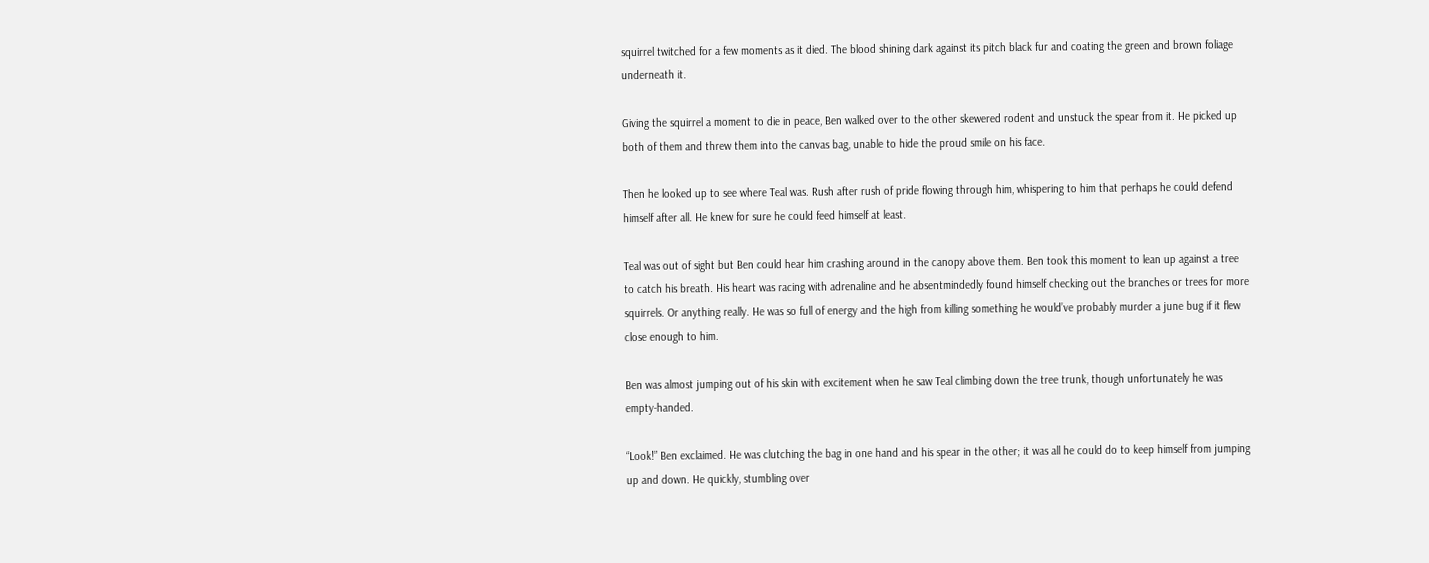squirrel twitched for a few moments as it died. The blood shining dark against its pitch black fur and coating the green and brown foliage underneath it.

Giving the squirrel a moment to die in peace, Ben walked over to the other skewered rodent and unstuck the spear from it. He picked up both of them and threw them into the canvas bag, unable to hide the proud smile on his face.

Then he looked up to see where Teal was. Rush after rush of pride flowing through him, whispering to him that perhaps he could defend himself after all. He knew for sure he could feed himself at least.

Teal was out of sight but Ben could hear him crashing around in the canopy above them. Ben took this moment to lean up against a tree to catch his breath. His heart was racing with adrenaline and he absentmindedly found himself checking out the branches or trees for more squirrels. Or anything really. He was so full of energy and the high from killing something he would’ve probably murder a june bug if it flew close enough to him.

Ben was almost jumping out of his skin with excitement when he saw Teal climbing down the tree trunk, though unfortunately he was empty-handed.

“Look!” Ben exclaimed. He was clutching the bag in one hand and his spear in the other; it was all he could do to keep himself from jumping up and down. He quickly, stumbling over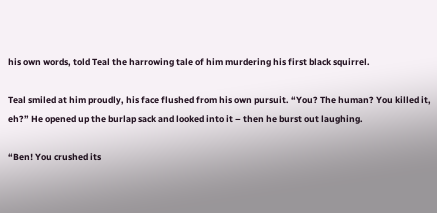his own words, told Teal the harrowing tale of him murdering his first black squirrel.

Teal smiled at him proudly, his face flushed from his own pursuit. “You? The human? You killed it, eh?” He opened up the burlap sack and looked into it – then he burst out laughing.

“Ben! You crushed its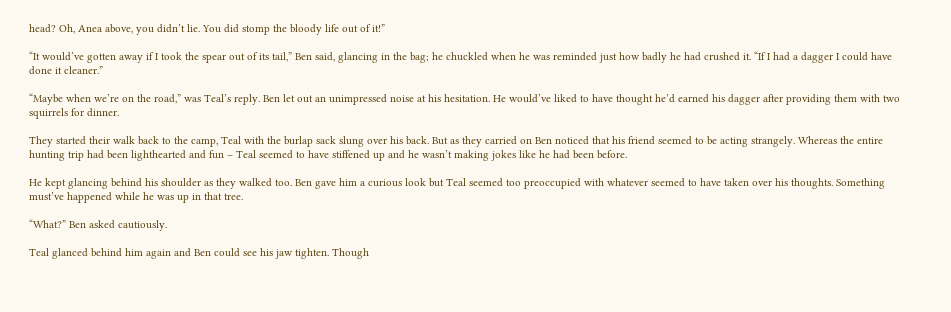head? Oh, Anea above, you didn’t lie. You did stomp the bloody life out of it!”

“It would’ve gotten away if I took the spear out of its tail,” Ben said, glancing in the bag; he chuckled when he was reminded just how badly he had crushed it. “If I had a dagger I could have done it cleaner.”

“Maybe when we’re on the road,” was Teal’s reply. Ben let out an unimpressed noise at his hesitation. He would’ve liked to have thought he’d earned his dagger after providing them with two squirrels for dinner.

They started their walk back to the camp, Teal with the burlap sack slung over his back. But as they carried on Ben noticed that his friend seemed to be acting strangely. Whereas the entire hunting trip had been lighthearted and fun – Teal seemed to have stiffened up and he wasn’t making jokes like he had been before.

He kept glancing behind his shoulder as they walked too. Ben gave him a curious look but Teal seemed too preoccupied with whatever seemed to have taken over his thoughts. Something must’ve happened while he was up in that tree.

“What?” Ben asked cautiously.

Teal glanced behind him again and Ben could see his jaw tighten. Though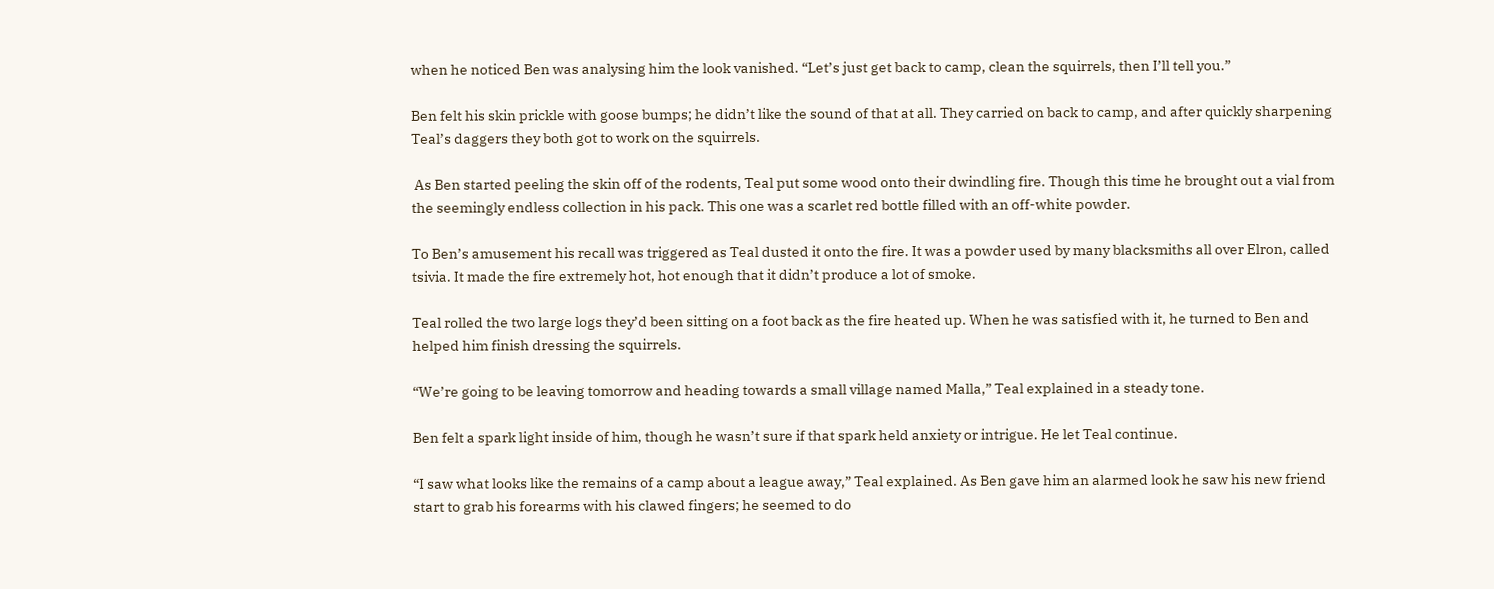when he noticed Ben was analysing him the look vanished. “Let’s just get back to camp, clean the squirrels, then I’ll tell you.”

Ben felt his skin prickle with goose bumps; he didn’t like the sound of that at all. They carried on back to camp, and after quickly sharpening Teal’s daggers they both got to work on the squirrels.

 As Ben started peeling the skin off of the rodents, Teal put some wood onto their dwindling fire. Though this time he brought out a vial from the seemingly endless collection in his pack. This one was a scarlet red bottle filled with an off-white powder.

To Ben’s amusement his recall was triggered as Teal dusted it onto the fire. It was a powder used by many blacksmiths all over Elron, called tsivia. It made the fire extremely hot, hot enough that it didn’t produce a lot of smoke.

Teal rolled the two large logs they’d been sitting on a foot back as the fire heated up. When he was satisfied with it, he turned to Ben and helped him finish dressing the squirrels.

“We’re going to be leaving tomorrow and heading towards a small village named Malla,” Teal explained in a steady tone.

Ben felt a spark light inside of him, though he wasn’t sure if that spark held anxiety or intrigue. He let Teal continue.

“I saw what looks like the remains of a camp about a league away,” Teal explained. As Ben gave him an alarmed look he saw his new friend start to grab his forearms with his clawed fingers; he seemed to do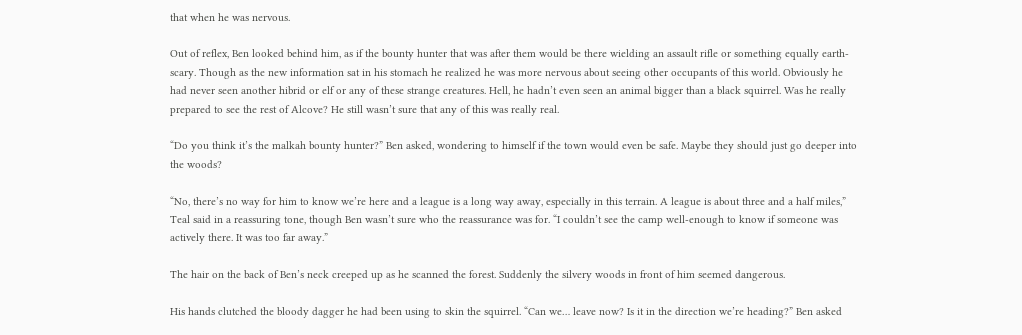that when he was nervous.

Out of reflex, Ben looked behind him, as if the bounty hunter that was after them would be there wielding an assault rifle or something equally earth-scary. Though as the new information sat in his stomach he realized he was more nervous about seeing other occupants of this world. Obviously he had never seen another hibrid or elf or any of these strange creatures. Hell, he hadn’t even seen an animal bigger than a black squirrel. Was he really prepared to see the rest of Alcove? He still wasn’t sure that any of this was really real.

“Do you think it’s the malkah bounty hunter?” Ben asked, wondering to himself if the town would even be safe. Maybe they should just go deeper into the woods?

“No, there’s no way for him to know we’re here and a league is a long way away, especially in this terrain. A league is about three and a half miles,” Teal said in a reassuring tone, though Ben wasn’t sure who the reassurance was for. “I couldn’t see the camp well-enough to know if someone was actively there. It was too far away.”

The hair on the back of Ben’s neck creeped up as he scanned the forest. Suddenly the silvery woods in front of him seemed dangerous.

His hands clutched the bloody dagger he had been using to skin the squirrel. “Can we… leave now? Is it in the direction we’re heading?” Ben asked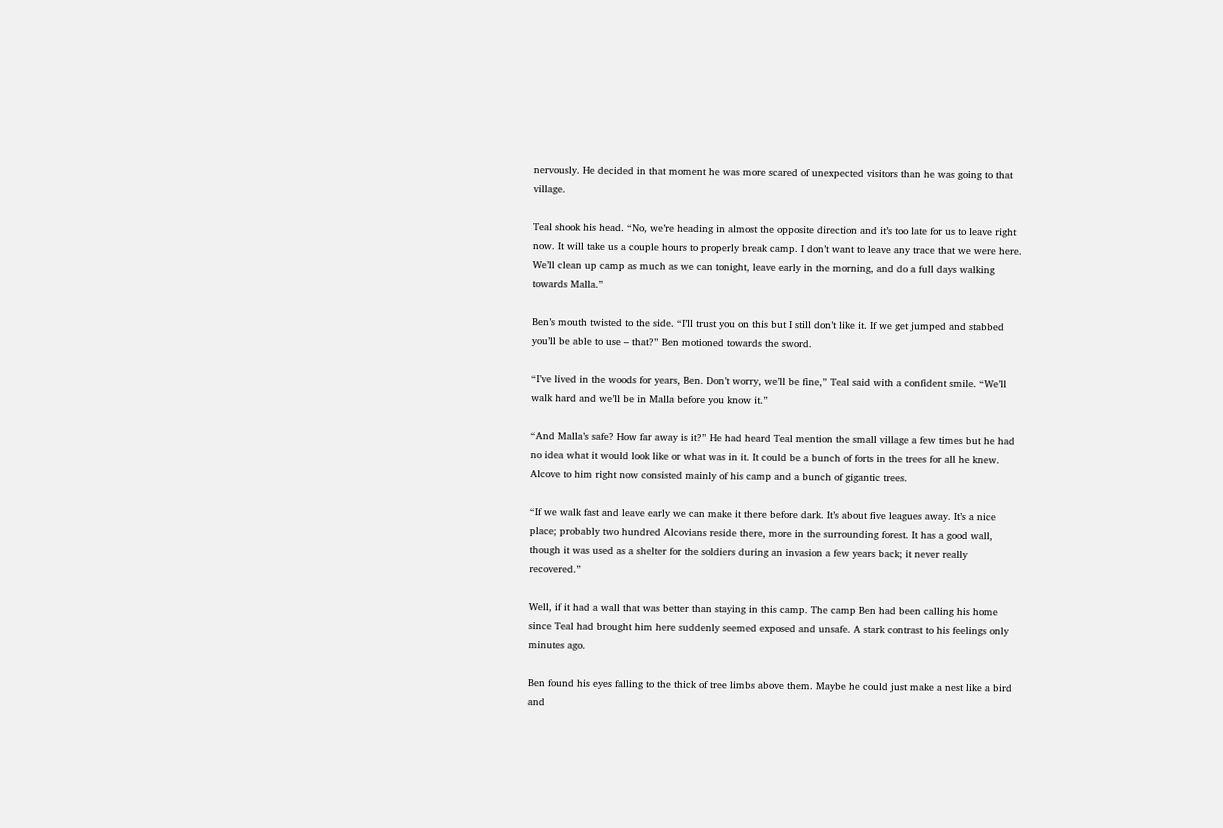nervously. He decided in that moment he was more scared of unexpected visitors than he was going to that village.

Teal shook his head. “No, we’re heading in almost the opposite direction and it’s too late for us to leave right now. It will take us a couple hours to properly break camp. I don’t want to leave any trace that we were here. We’ll clean up camp as much as we can tonight, leave early in the morning, and do a full days walking towards Malla.”

Ben’s mouth twisted to the side. “I’ll trust you on this but I still don’t like it. If we get jumped and stabbed you’ll be able to use – that?” Ben motioned towards the sword.

“I’ve lived in the woods for years, Ben. Don’t worry, we’ll be fine,” Teal said with a confident smile. “We’ll walk hard and we’ll be in Malla before you know it.”

“And Malla’s safe? How far away is it?” He had heard Teal mention the small village a few times but he had no idea what it would look like or what was in it. It could be a bunch of forts in the trees for all he knew. Alcove to him right now consisted mainly of his camp and a bunch of gigantic trees.

“If we walk fast and leave early we can make it there before dark. It’s about five leagues away. It’s a nice place; probably two hundred Alcovians reside there, more in the surrounding forest. It has a good wall, though it was used as a shelter for the soldiers during an invasion a few years back; it never really recovered.”

Well, if it had a wall that was better than staying in this camp. The camp Ben had been calling his home since Teal had brought him here suddenly seemed exposed and unsafe. A stark contrast to his feelings only minutes ago.

Ben found his eyes falling to the thick of tree limbs above them. Maybe he could just make a nest like a bird and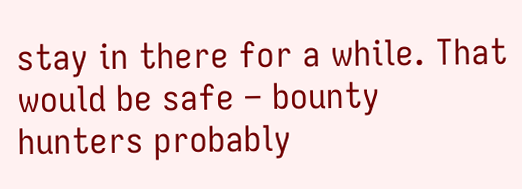stay in there for a while. That would be safe – bounty hunters probably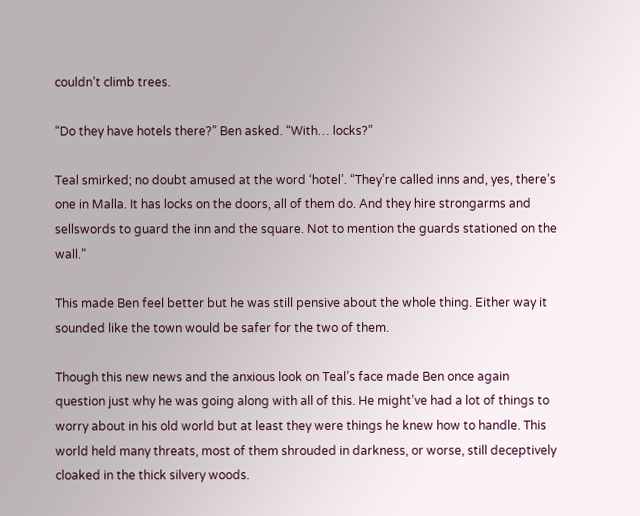couldn’t climb trees.

“Do they have hotels there?” Ben asked. “With… locks?”

Teal smirked; no doubt amused at the word ‘hotel’. “They’re called inns and, yes, there’s one in Malla. It has locks on the doors, all of them do. And they hire strongarms and sellswords to guard the inn and the square. Not to mention the guards stationed on the wall.”

This made Ben feel better but he was still pensive about the whole thing. Either way it sounded like the town would be safer for the two of them.

Though this new news and the anxious look on Teal’s face made Ben once again question just why he was going along with all of this. He might’ve had a lot of things to worry about in his old world but at least they were things he knew how to handle. This world held many threats, most of them shrouded in darkness, or worse, still deceptively cloaked in the thick silvery woods.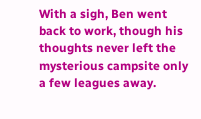With a sigh, Ben went back to work, though his thoughts never left the mysterious campsite only a few leagues away.